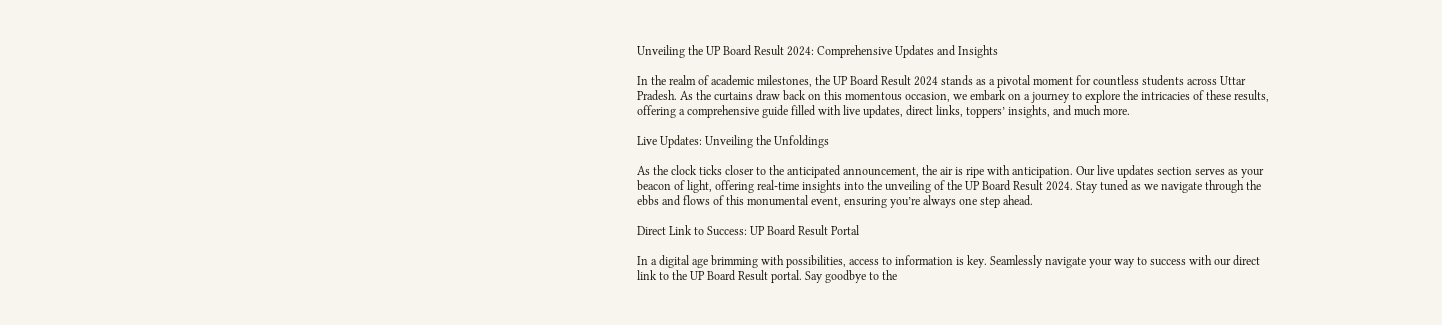Unveiling the UP Board Result 2024: Comprehensive Updates and Insights

In the realm of academic milestones, the UP Board Result 2024 stands as a pivotal moment for countless students across Uttar Pradesh. As the curtains draw back on this momentous occasion, we embark on a journey to explore the intricacies of these results, offering a comprehensive guide filled with live updates, direct links, toppers’ insights, and much more.

Live Updates: Unveiling the Unfoldings

As the clock ticks closer to the anticipated announcement, the air is ripe with anticipation. Our live updates section serves as your beacon of light, offering real-time insights into the unveiling of the UP Board Result 2024. Stay tuned as we navigate through the ebbs and flows of this monumental event, ensuring you’re always one step ahead.

Direct Link to Success: UP Board Result Portal

In a digital age brimming with possibilities, access to information is key. Seamlessly navigate your way to success with our direct link to the UP Board Result portal. Say goodbye to the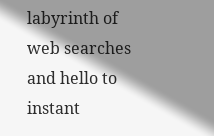labyrinth of web searches and hello to instant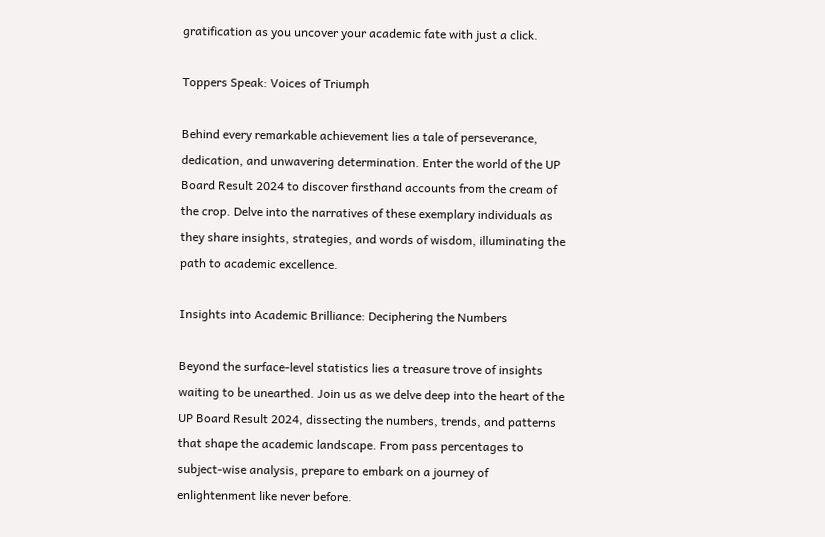gratification as you uncover your academic fate with just a click.

Toppers Speak: Voices of Triumph

Behind every remarkable achievement lies a tale of perseverance, dedication, and unwavering determination. Enter the world of the UP Board Result 2024 to discover firsthand accounts from the cream of the crop. Delve into the narratives of these exemplary individuals as they share insights, strategies, and words of wisdom, illuminating the path to academic excellence.

Insights into Academic Brilliance: Deciphering the Numbers

Beyond the surface-level statistics lies a treasure trove of insights waiting to be unearthed. Join us as we delve deep into the heart of the UP Board Result 2024, dissecting the numbers, trends, and patterns that shape the academic landscape. From pass percentages to subject-wise analysis, prepare to embark on a journey of enlightenment like never before.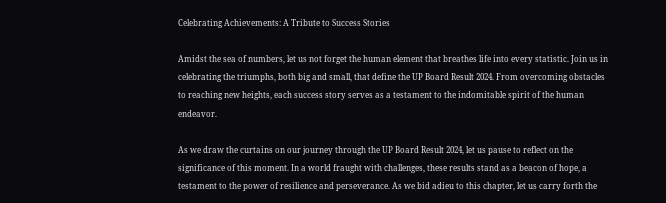Celebrating Achievements: A Tribute to Success Stories

Amidst the sea of numbers, let us not forget the human element that breathes life into every statistic. Join us in celebrating the triumphs, both big and small, that define the UP Board Result 2024. From overcoming obstacles to reaching new heights, each success story serves as a testament to the indomitable spirit of the human endeavor.

As we draw the curtains on our journey through the UP Board Result 2024, let us pause to reflect on the significance of this moment. In a world fraught with challenges, these results stand as a beacon of hope, a testament to the power of resilience and perseverance. As we bid adieu to this chapter, let us carry forth the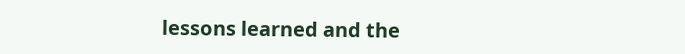lessons learned and the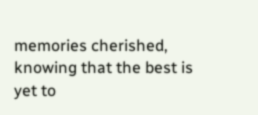memories cherished, knowing that the best is yet to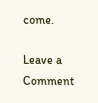come.

Leave a Comment